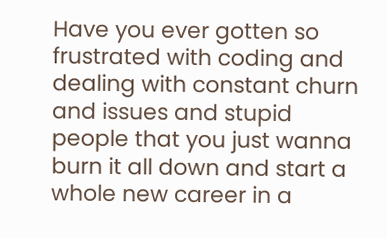Have you ever gotten so frustrated with coding and dealing with constant churn and issues and stupid people that you just wanna burn it all down and start a whole new career in a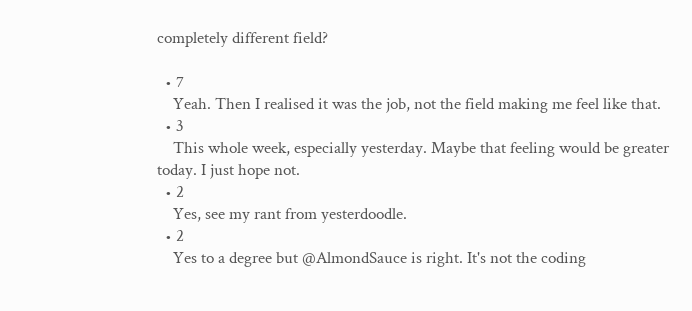completely different field?

  • 7
    Yeah. Then I realised it was the job, not the field making me feel like that.
  • 3
    This whole week, especially yesterday. Maybe that feeling would be greater today. I just hope not.
  • 2
    Yes, see my rant from yesterdoodle.
  • 2
    Yes to a degree but @AlmondSauce is right. It's not the coding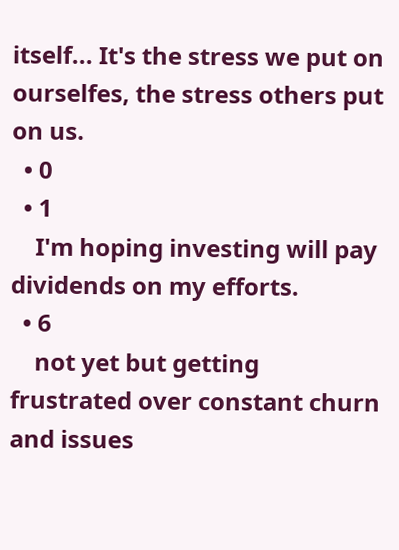itself... It's the stress we put on ourselfes, the stress others put on us.
  • 0
  • 1
    I'm hoping investing will pay dividends on my efforts.
  • 6
    not yet but getting frustrated over constant churn and issues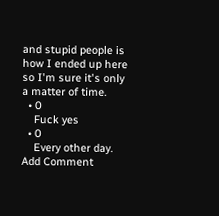and stupid people is how I ended up here so I'm sure it's only a matter of time.
  • 0
    Fuck yes
  • 0
    Every other day.
Add Comment